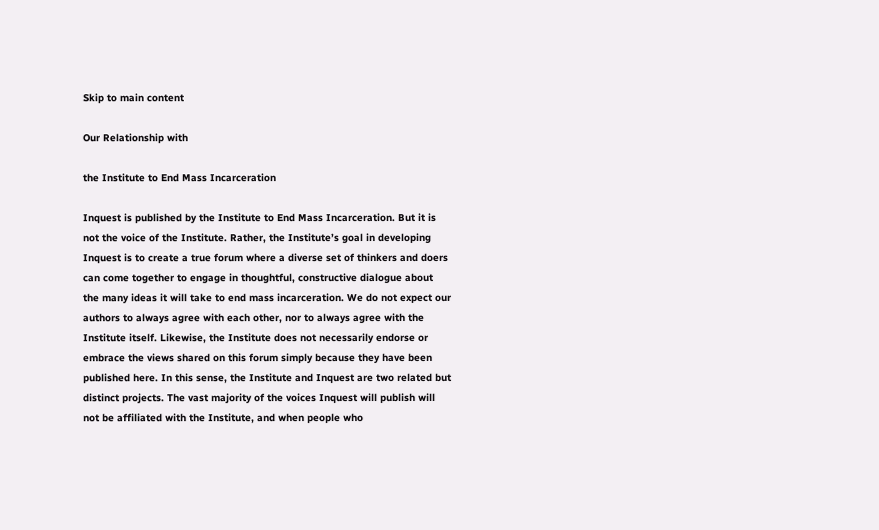Skip to main content

Our Relationship with

the Institute to End Mass Incarceration

Inquest is published by the Institute to End Mass Incarceration. But it is not the voice of the Institute. Rather, the Institute’s goal in developing Inquest is to create a true forum where a diverse set of thinkers and doers can come together to engage in thoughtful, constructive dialogue about the many ideas it will take to end mass incarceration. We do not expect our authors to always agree with each other, nor to always agree with the Institute itself. Likewise, the Institute does not necessarily endorse or embrace the views shared on this forum simply because they have been published here. In this sense, the Institute and Inquest are two related but distinct projects. The vast majority of the voices Inquest will publish will not be affiliated with the Institute, and when people who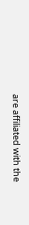are affiliated with the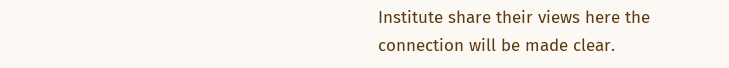Institute share their views here the connection will be made clear.